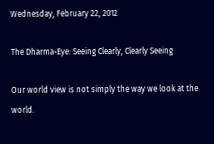Wednesday, February 22, 2012

The Dharma-Eye: Seeing Clearly, Clearly Seeing

Our world view is not simply the way we look at the world.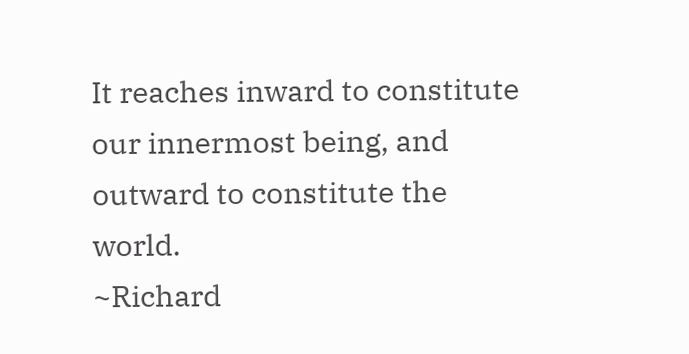It reaches inward to constitute our innermost being, and outward to constitute the world.
~Richard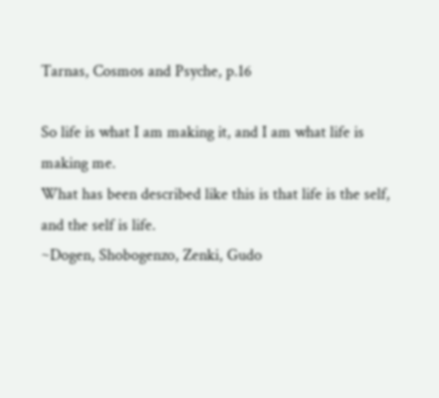Tarnas, Cosmos and Psyche, p.16

So life is what I am making it, and I am what life is making me.
What has been described like this is that life is the self, and the self is life.
~Dogen, Shobogenzo, Zenki, Gudo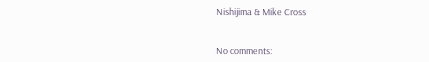Nishijima & Mike Cross


No comments: